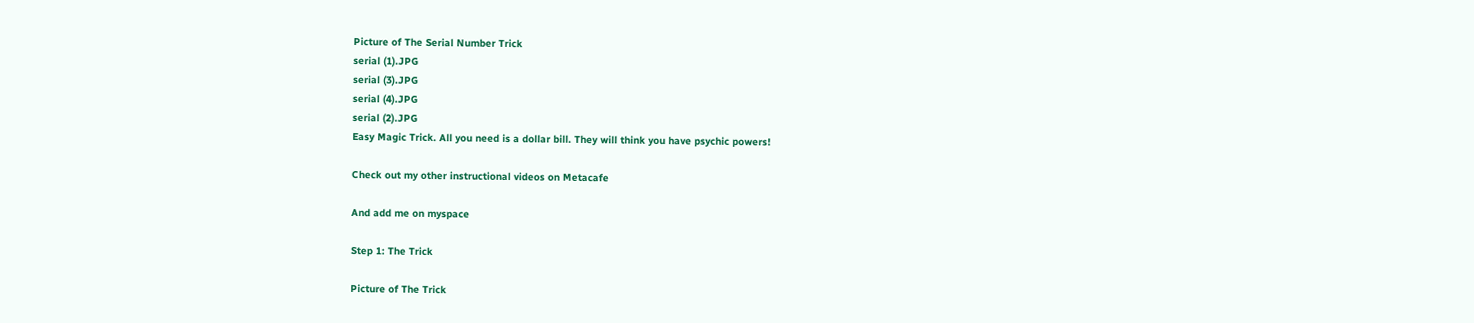Picture of The Serial Number Trick
serial (1).JPG
serial (3).JPG
serial (4).JPG
serial (2).JPG
Easy Magic Trick. All you need is a dollar bill. They will think you have psychic powers!

Check out my other instructional videos on Metacafe

And add me on myspace

Step 1: The Trick

Picture of The Trick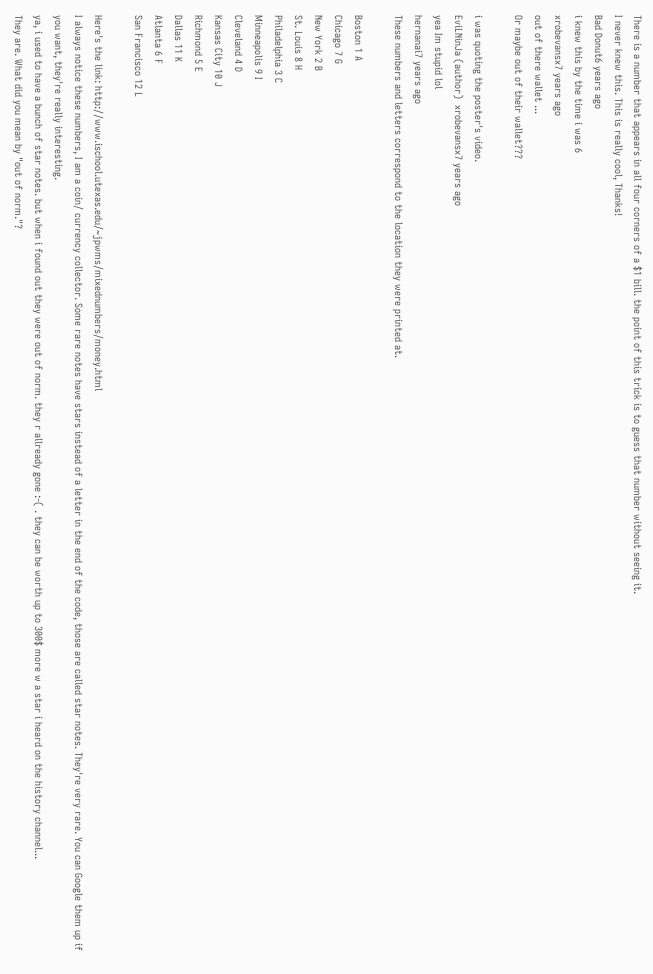There is a number that appears in all four corners of a $1 bill. the point of this trick is to guess that number without seeing it.
I never knew this. This is really cool, Thanks!
Bad Donut6 years ago
i knew this by the time i was 6
xrobevansx7 years ago
out of there wallet ...
Or maybe out of their wallet???

i was quoting the poster's video.
EviLNinJa (author)  xrobevansx7 years ago
yea Im stupid lol
hernanai7 years ago
These numbers and letters correspond to the location they were printed at.

Boston 1 A
Chicago 7 G
New York 2 B
St. Louis 8 H
Philadelphia 3 C
Minneapolis 9 I
Cleveland 4 D
Kansas City 10 J
Richmond 5 E
Dallas 11 K
Atlanta 6 F
San Francisco 12 L

Here's the link: http://www.ischool.utexas.edu/~jpwms/mixednumbers/money.html
I always notice these numbers, I am a coin/ currency collector. Some rare notes have stars instead of a letter in the end of the code, those are called star notes. They're very rare. You can Google them up if you want, they're really interesting.
ya, i used to have a bunch of star notes. but when i found out they were out of norm. they r allready gone :-( . they can be worth up to 300$ more w a star i heard on the history channel...
They are. What did you mean by "out of norm."?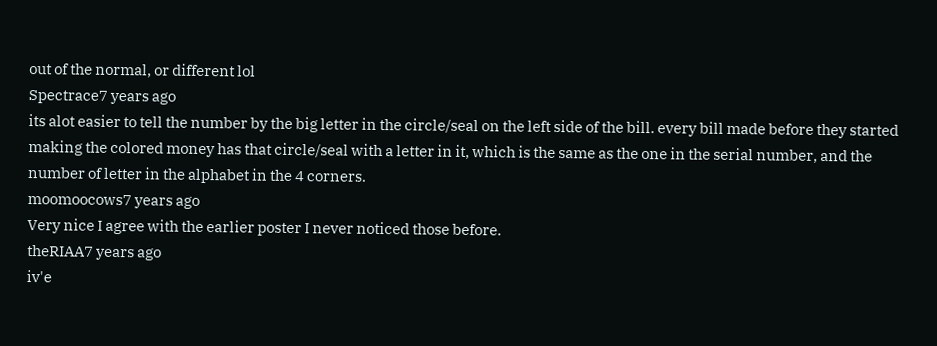out of the normal, or different lol
Spectrace7 years ago
its alot easier to tell the number by the big letter in the circle/seal on the left side of the bill. every bill made before they started making the colored money has that circle/seal with a letter in it, which is the same as the one in the serial number, and the number of letter in the alphabet in the 4 corners.
moomoocows7 years ago
Very nice I agree with the earlier poster I never noticed those before.
theRIAA7 years ago
iv'e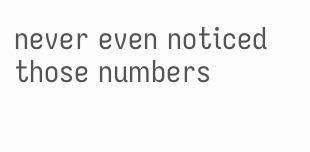never even noticed those numbers